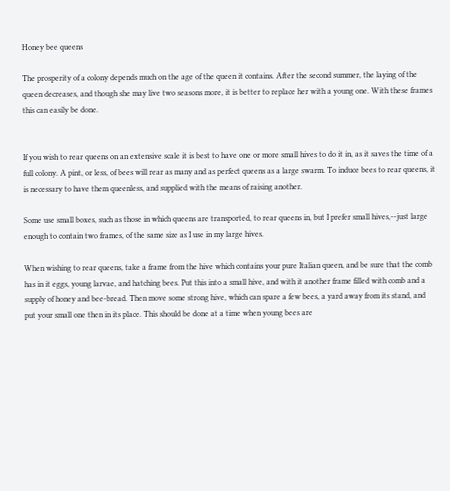Honey bee queens

The prosperity of a colony depends much on the age of the queen it contains. After the second summer, the laying of the queen decreases, and though she may live two seasons more, it is better to replace her with a young one. With these frames this can easily be done.


If you wish to rear queens on an extensive scale it is best to have one or more small hives to do it in, as it saves the time of a full colony. A pint, or less, of bees will rear as many and as perfect queens as a large swarm. To induce bees to rear queens, it is necessary to have them queenless, and supplied with the means of raising another.

Some use small boxes, such as those in which queens are transported, to rear queens in, but I prefer small hives,--just large enough to contain two frames, of the same size as I use in my large hives.

When wishing to rear queens, take a frame from the hive which contains your pure Italian queen, and be sure that the comb has in it eggs, young larvae, and hatching bees. Put this into a small hive, and with it another frame filled with comb and a supply of honey and bee-bread. Then move some strong hive, which can spare a few bees, a yard away from its stand, and put your small one then in its place. This should be done at a time when young bees are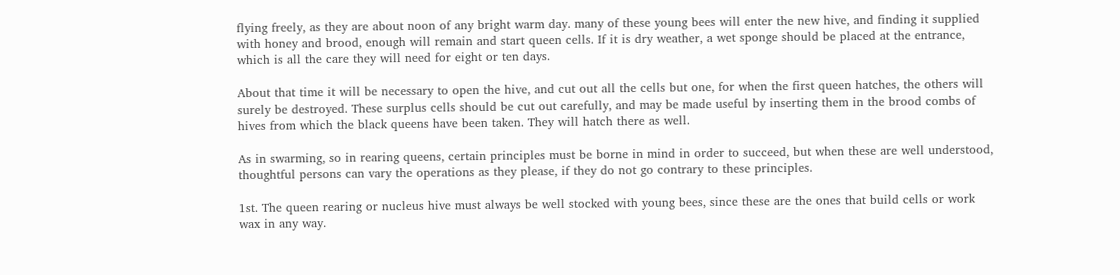flying freely, as they are about noon of any bright warm day. many of these young bees will enter the new hive, and finding it supplied with honey and brood, enough will remain and start queen cells. If it is dry weather, a wet sponge should be placed at the entrance, which is all the care they will need for eight or ten days.

About that time it will be necessary to open the hive, and cut out all the cells but one, for when the first queen hatches, the others will surely be destroyed. These surplus cells should be cut out carefully, and may be made useful by inserting them in the brood combs of hives from which the black queens have been taken. They will hatch there as well.

As in swarming, so in rearing queens, certain principles must be borne in mind in order to succeed, but when these are well understood, thoughtful persons can vary the operations as they please, if they do not go contrary to these principles.

1st. The queen rearing or nucleus hive must always be well stocked with young bees, since these are the ones that build cells or work wax in any way.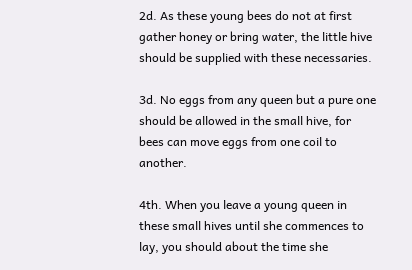2d. As these young bees do not at first gather honey or bring water, the little hive should be supplied with these necessaries.

3d. No eggs from any queen but a pure one should be allowed in the small hive, for bees can move eggs from one coil to another.

4th. When you leave a young queen in these small hives until she commences to lay, you should about the time she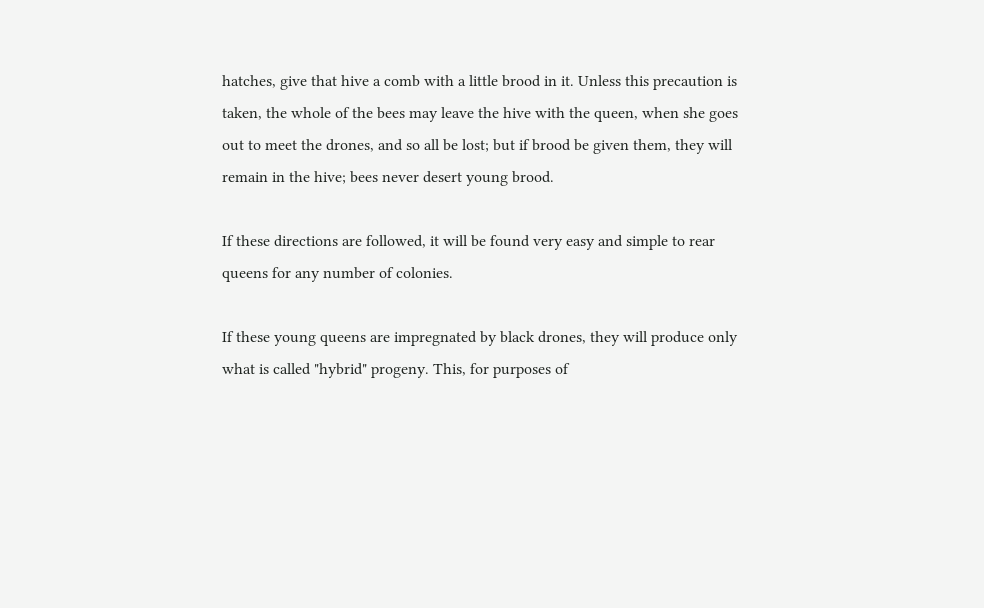hatches, give that hive a comb with a little brood in it. Unless this precaution is taken, the whole of the bees may leave the hive with the queen, when she goes out to meet the drones, and so all be lost; but if brood be given them, they will remain in the hive; bees never desert young brood.

If these directions are followed, it will be found very easy and simple to rear queens for any number of colonies.

If these young queens are impregnated by black drones, they will produce only what is called "hybrid" progeny. This, for purposes of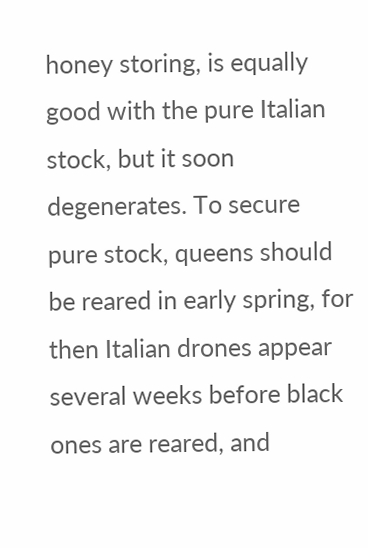honey storing, is equally good with the pure Italian stock, but it soon degenerates. To secure pure stock, queens should be reared in early spring, for then Italian drones appear several weeks before black ones are reared, and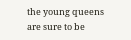the young queens are sure to be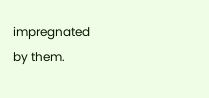impregnated by them.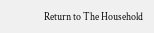Return to The Household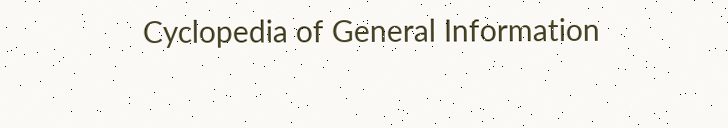Cyclopedia of General Information